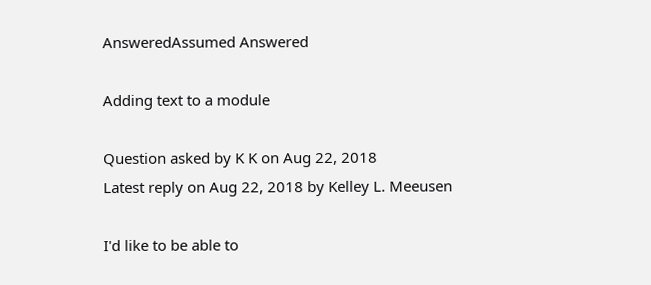AnsweredAssumed Answered

Adding text to a module

Question asked by K K on Aug 22, 2018
Latest reply on Aug 22, 2018 by Kelley L. Meeusen

I'd like to be able to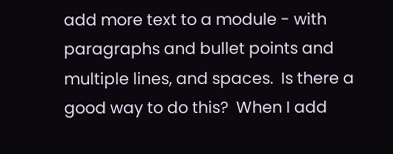add more text to a module - with paragraphs and bullet points and multiple lines, and spaces.  Is there a good way to do this?  When I add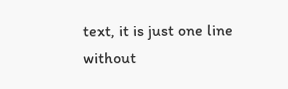text, it is just one line without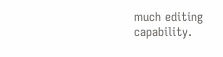much editing capability.